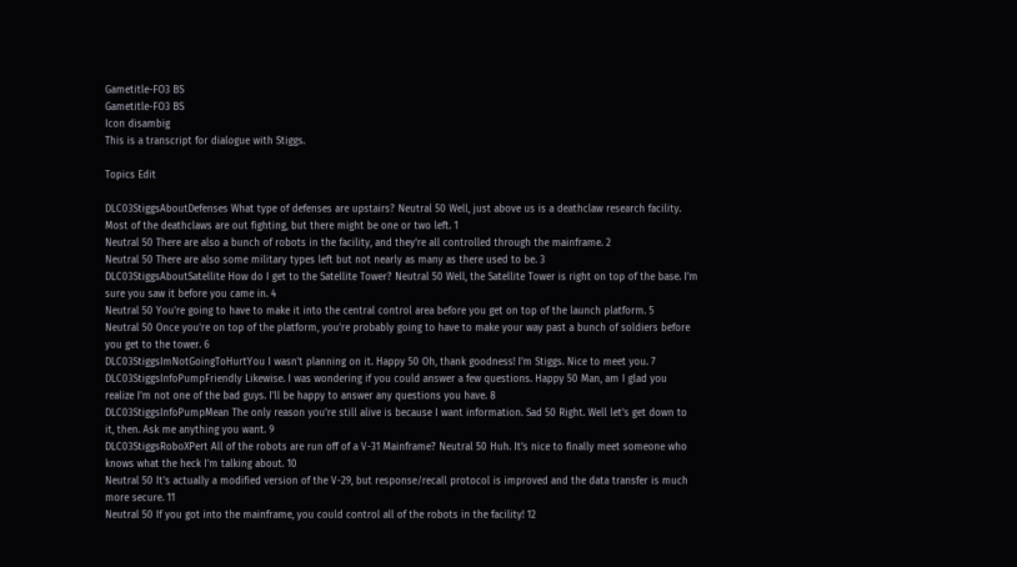Gametitle-FO3 BS
Gametitle-FO3 BS
Icon disambig
This is a transcript for dialogue with Stiggs.

Topics Edit

DLC03StiggsAboutDefenses What type of defenses are upstairs? Neutral 50 Well, just above us is a deathclaw research facility. Most of the deathclaws are out fighting, but there might be one or two left. 1
Neutral 50 There are also a bunch of robots in the facility, and they're all controlled through the mainframe. 2
Neutral 50 There are also some military types left but not nearly as many as there used to be. 3
DLC03StiggsAboutSatellite How do I get to the Satellite Tower? Neutral 50 Well, the Satellite Tower is right on top of the base. I'm sure you saw it before you came in. 4
Neutral 50 You're going to have to make it into the central control area before you get on top of the launch platform. 5
Neutral 50 Once you're on top of the platform, you're probably going to have to make your way past a bunch of soldiers before you get to the tower. 6
DLC03StiggsImNotGoingToHurtYou I wasn't planning on it. Happy 50 Oh, thank goodness! I'm Stiggs. Nice to meet you. 7
DLC03StiggsInfoPumpFriendly Likewise. I was wondering if you could answer a few questions. Happy 50 Man, am I glad you realize I'm not one of the bad guys. I'll be happy to answer any questions you have. 8
DLC03StiggsInfoPumpMean The only reason you're still alive is because I want information. Sad 50 Right. Well let's get down to it, then. Ask me anything you want. 9
DLC03StiggsRoboXPert All of the robots are run off of a V-31 Mainframe? Neutral 50 Huh. It's nice to finally meet someone who knows what the heck I'm talking about. 10
Neutral 50 It's actually a modified version of the V-29, but response/recall protocol is improved and the data transfer is much more secure. 11
Neutral 50 If you got into the mainframe, you could control all of the robots in the facility! 12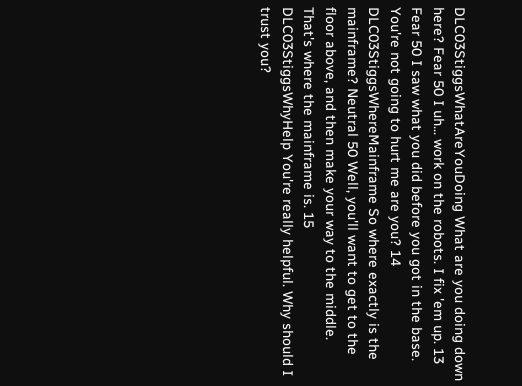DLC03StiggsWhatAreYouDoing What are you doing down here? Fear 50 I uh... work on the robots. I fix 'em up. 13
Fear 50 I saw what you did before you got in the base. You're not going to hurt me are you? 14
DLC03StiggsWhereMainframe So where exactly is the mainframe? Neutral 50 Well, you'll want to get to the floor above, and then make your way to the middle. That's where the mainframe is. 15
DLC03StiggsWhyHelp You're really helpful. Why should I trust you?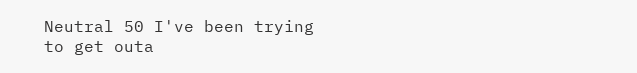Neutral 50 I've been trying to get outa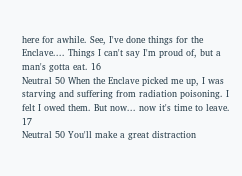here for awhile. See, I've done things for the Enclave.... Things I can't say I'm proud of, but a man's gotta eat. 16
Neutral 50 When the Enclave picked me up, I was starving and suffering from radiation poisoning. I felt I owed them. But now... now it's time to leave. 17
Neutral 50 You'll make a great distraction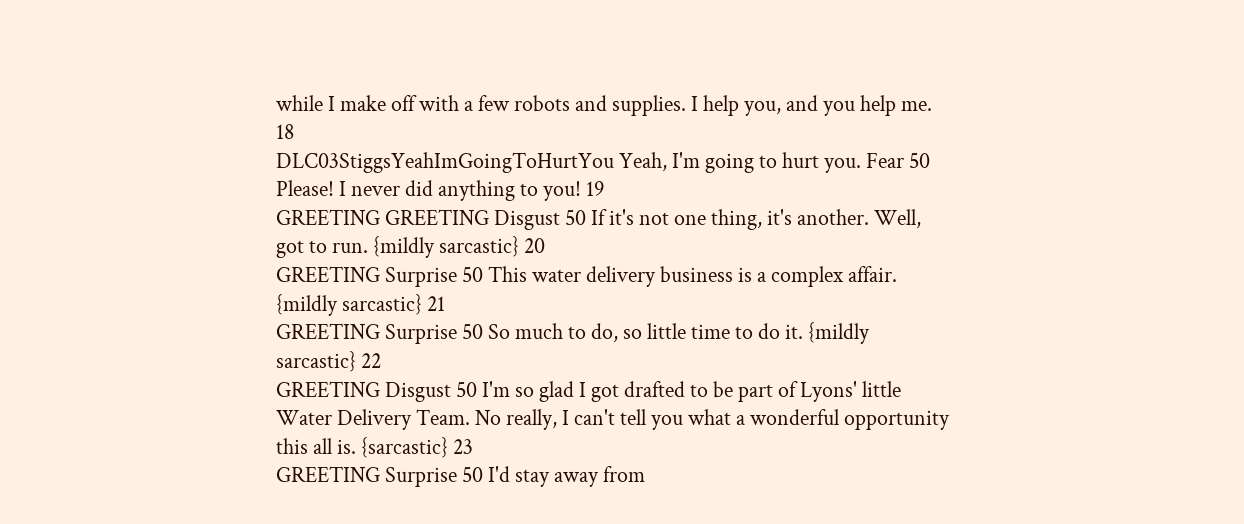while I make off with a few robots and supplies. I help you, and you help me. 18
DLC03StiggsYeahImGoingToHurtYou Yeah, I'm going to hurt you. Fear 50 Please! I never did anything to you! 19
GREETING GREETING Disgust 50 If it's not one thing, it's another. Well, got to run. {mildly sarcastic} 20
GREETING Surprise 50 This water delivery business is a complex affair. {mildly sarcastic} 21
GREETING Surprise 50 So much to do, so little time to do it. {mildly sarcastic} 22
GREETING Disgust 50 I'm so glad I got drafted to be part of Lyons' little Water Delivery Team. No really, I can't tell you what a wonderful opportunity this all is. {sarcastic} 23
GREETING Surprise 50 I'd stay away from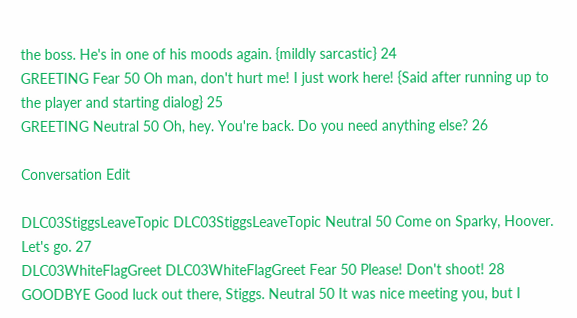the boss. He's in one of his moods again. {mildly sarcastic} 24
GREETING Fear 50 Oh man, don't hurt me! I just work here! {Said after running up to the player and starting dialog} 25
GREETING Neutral 50 Oh, hey. You're back. Do you need anything else? 26

Conversation Edit

DLC03StiggsLeaveTopic DLC03StiggsLeaveTopic Neutral 50 Come on Sparky, Hoover. Let's go. 27
DLC03WhiteFlagGreet DLC03WhiteFlagGreet Fear 50 Please! Don't shoot! 28
GOODBYE Good luck out there, Stiggs. Neutral 50 It was nice meeting you, but I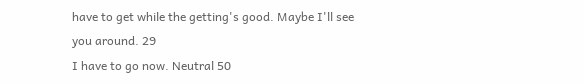have to get while the getting's good. Maybe I'll see you around. 29
I have to go now. Neutral 50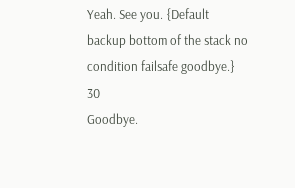Yeah. See you. {Default backup bottom of the stack no condition failsafe goodbye.} 30
Goodbye.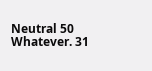Neutral 50 Whatever. 31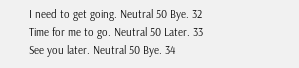I need to get going. Neutral 50 Bye. 32
Time for me to go. Neutral 50 Later. 33
See you later. Neutral 50 Bye. 34